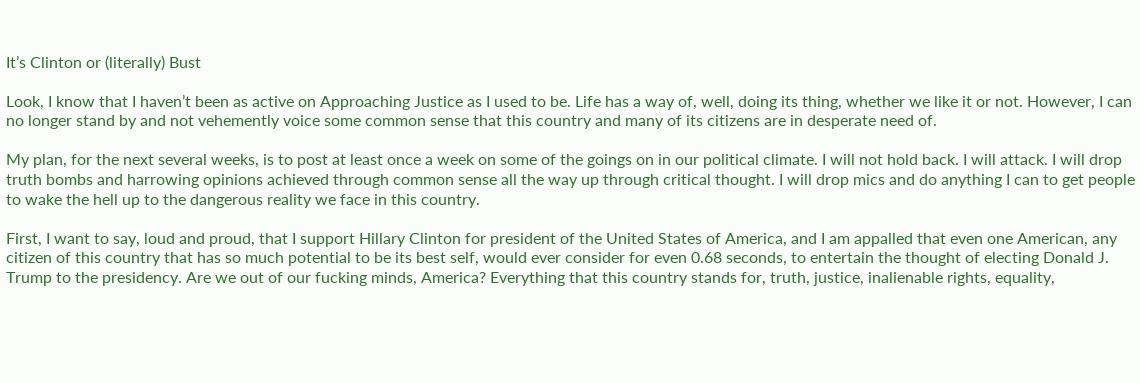It’s Clinton or (literally) Bust

Look, I know that I haven’t been as active on Approaching Justice as I used to be. Life has a way of, well, doing its thing, whether we like it or not. However, I can no longer stand by and not vehemently voice some common sense that this country and many of its citizens are in desperate need of.

My plan, for the next several weeks, is to post at least once a week on some of the goings on in our political climate. I will not hold back. I will attack. I will drop truth bombs and harrowing opinions achieved through common sense all the way up through critical thought. I will drop mics and do anything I can to get people to wake the hell up to the dangerous reality we face in this country.

First, I want to say, loud and proud, that I support Hillary Clinton for president of the United States of America, and I am appalled that even one American, any citizen of this country that has so much potential to be its best self, would ever consider for even 0.68 seconds, to entertain the thought of electing Donald J. Trump to the presidency. Are we out of our fucking minds, America? Everything that this country stands for, truth, justice, inalienable rights, equality,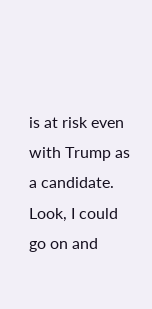is at risk even with Trump as a candidate. Look, I could go on and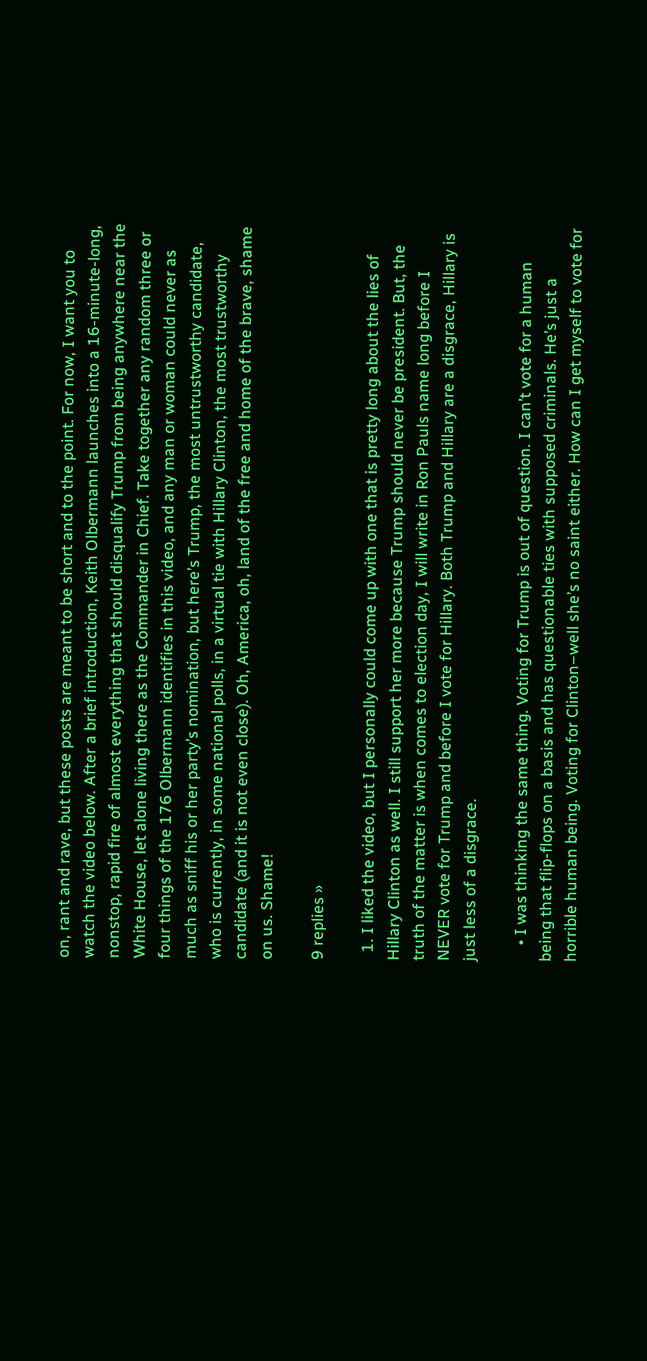on, rant and rave, but these posts are meant to be short and to the point. For now, I want you to watch the video below. After a brief introduction, Keith Olbermann launches into a 16-minute-long, nonstop, rapid fire of almost everything that should disqualify Trump from being anywhere near the White House, let alone living there as the Commander in Chief. Take together any random three or four things of the 176 Olbermann identifies in this video, and any man or woman could never as much as sniff his or her party’s nomination, but here’s Trump, the most untrustworthy candidate, who is currently, in some national polls, in a virtual tie with Hillary Clinton, the most trustworthy candidate (and it is not even close). Oh, America, oh, land of the free and home of the brave, shame on us. Shame!

9 replies »

  1. I liked the video, but I personally could come up with one that is pretty long about the lies of Hillary Clinton as well. I still support her more because Trump should never be president. But, the truth of the matter is when comes to election day, I will write in Ron Pauls name long before I NEVER vote for Trump and before I vote for Hillary. Both Trump and Hillary are a disgrace, Hillary is just less of a disgrace.

    • I was thinking the same thing. Voting for Trump is out of question. I can’t vote for a human being that flip-flops on a basis and has questionable ties with supposed criminals. He’s just a horrible human being. Voting for Clinton–well she’s no saint either. How can I get myself to vote for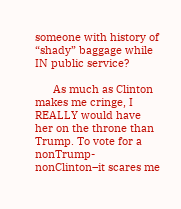someone with history of “shady” baggage while IN public service?

      As much as Clinton makes me cringe, I REALLY would have her on the throne than Trump. To vote for a nonTrump-nonClinton–it scares me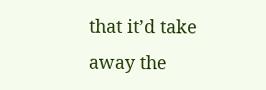that it’d take away the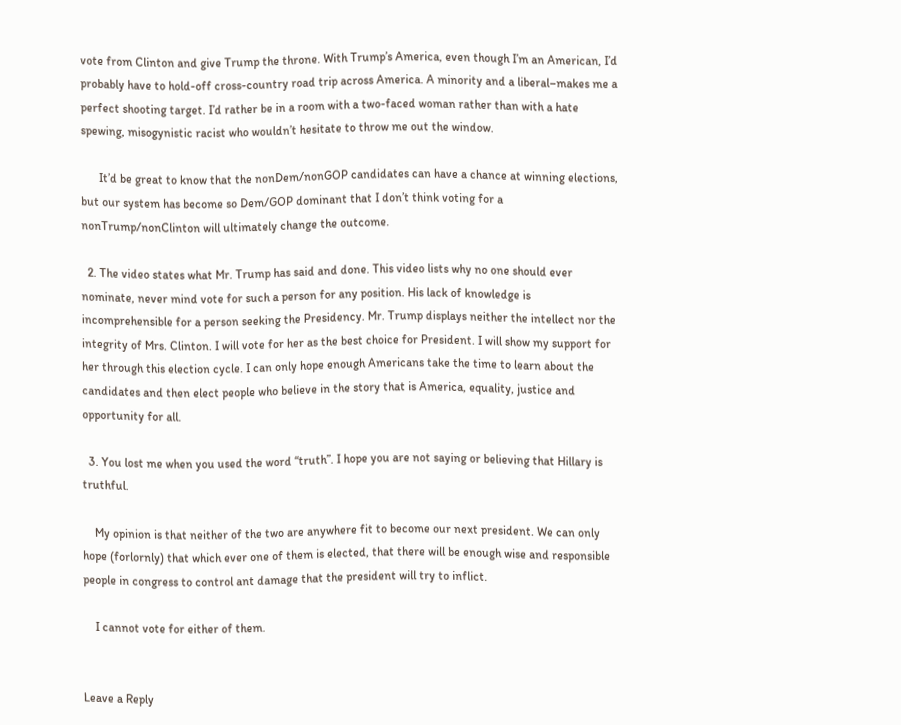vote from Clinton and give Trump the throne. With Trump’s America, even though I’m an American, I’d probably have to hold-off cross-country road trip across America. A minority and a liberal–makes me a perfect shooting target. I’d rather be in a room with a two-faced woman rather than with a hate spewing, misogynistic racist who wouldn’t hesitate to throw me out the window.

      It’d be great to know that the nonDem/nonGOP candidates can have a chance at winning elections, but our system has become so Dem/GOP dominant that I don’t think voting for a nonTrump/nonClinton will ultimately change the outcome.

  2. The video states what Mr. Trump has said and done. This video lists why no one should ever nominate, never mind vote for such a person for any position. His lack of knowledge is incomprehensible for a person seeking the Presidency. Mr. Trump displays neither the intellect nor the integrity of Mrs. Clinton. I will vote for her as the best choice for President. I will show my support for her through this election cycle. I can only hope enough Americans take the time to learn about the candidates and then elect people who believe in the story that is America, equality, justice and opportunity for all.

  3. You lost me when you used the word “truth”. I hope you are not saying or believing that Hillary is truthful.

    My opinion is that neither of the two are anywhere fit to become our next president. We can only hope (forlornly) that which ever one of them is elected, that there will be enough wise and responsible people in congress to control ant damage that the president will try to inflict.

    I cannot vote for either of them.


Leave a Reply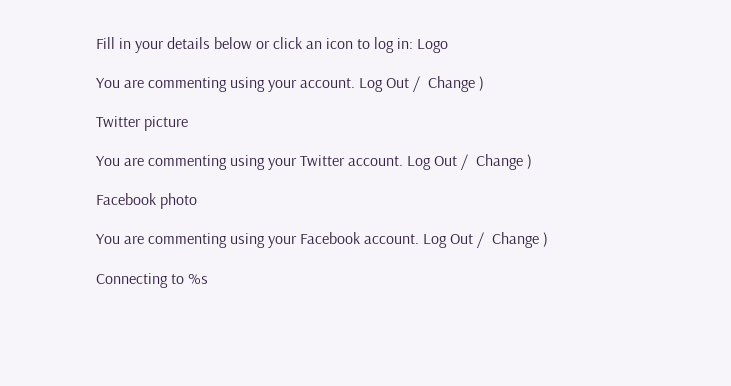Fill in your details below or click an icon to log in: Logo

You are commenting using your account. Log Out /  Change )

Twitter picture

You are commenting using your Twitter account. Log Out /  Change )

Facebook photo

You are commenting using your Facebook account. Log Out /  Change )

Connecting to %s